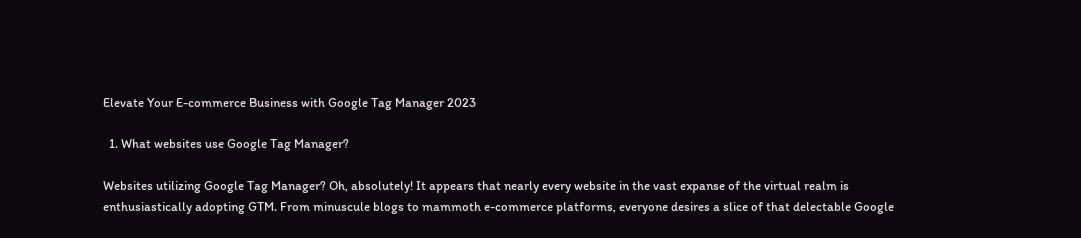Elevate Your E-commerce Business with Google Tag Manager 2023

  1. What websites use Google Tag Manager?

Websites utilizing Google Tag Manager? Oh, absolutely! It appears that nearly every website in the vast expanse of the virtual realm is enthusiastically adopting GTM. From minuscule blogs to mammoth e-commerce platforms, everyone desires a slice of that delectable Google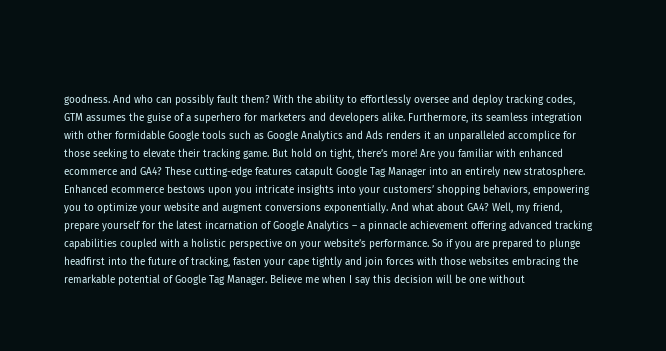goodness. And who can possibly fault them? With the ability to effortlessly oversee and deploy tracking codes, GTM assumes the guise of a superhero for marketers and developers alike. Furthermore, its seamless integration with other formidable Google tools such as Google Analytics and Ads renders it an unparalleled accomplice for those seeking to elevate their tracking game. But hold on tight, there’s more! Are you familiar with enhanced ecommerce and GA4? These cutting-edge features catapult Google Tag Manager into an entirely new stratosphere. Enhanced ecommerce bestows upon you intricate insights into your customers’ shopping behaviors, empowering you to optimize your website and augment conversions exponentially. And what about GA4? Well, my friend, prepare yourself for the latest incarnation of Google Analytics – a pinnacle achievement offering advanced tracking capabilities coupled with a holistic perspective on your website’s performance. So if you are prepared to plunge headfirst into the future of tracking, fasten your cape tightly and join forces with those websites embracing the remarkable potential of Google Tag Manager. Believe me when I say this decision will be one without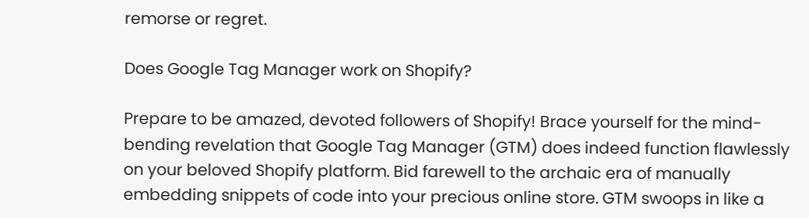remorse or regret.

Does Google Tag Manager work on Shopify?

Prepare to be amazed, devoted followers of Shopify! Brace yourself for the mind-bending revelation that Google Tag Manager (GTM) does indeed function flawlessly on your beloved Shopify platform. Bid farewell to the archaic era of manually embedding snippets of code into your precious online store. GTM swoops in like a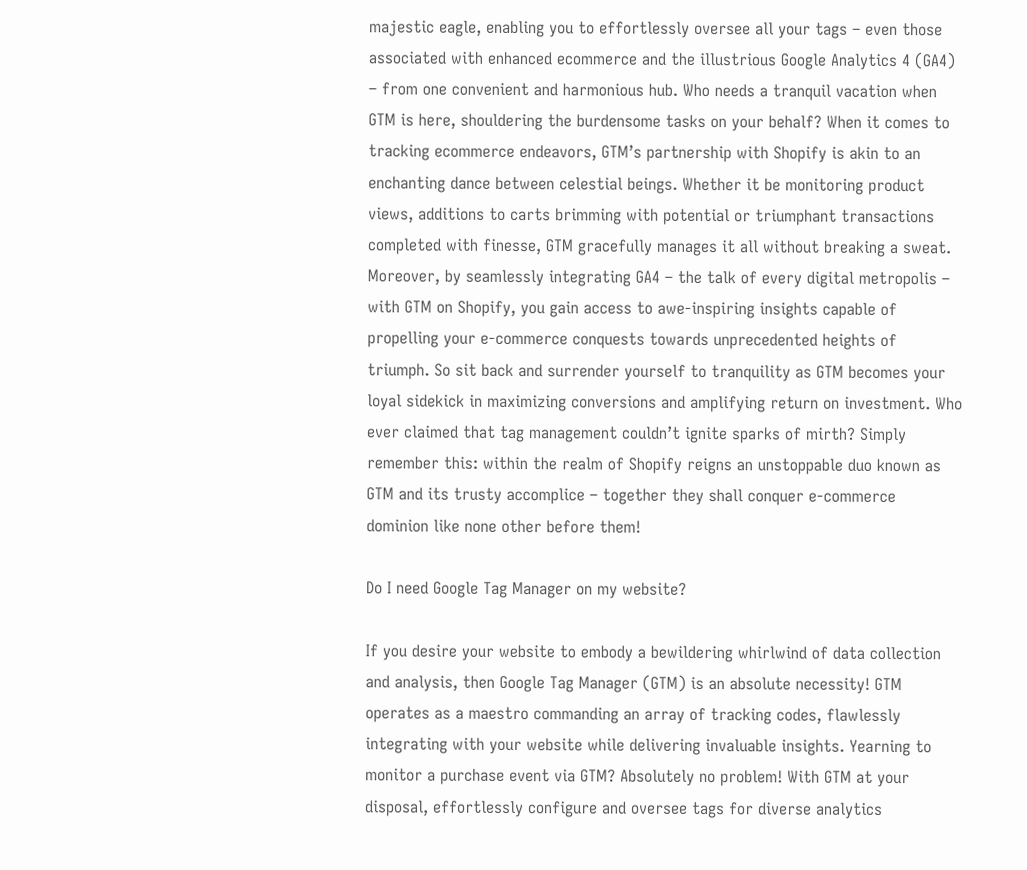majestic eagle, enabling you to effortlessly oversee all your tags – even those associated with enhanced ecommerce and the illustrious Google Analytics 4 (GA4) – from one convenient and harmonious hub. Who needs a tranquil vacation when GTM is here, shouldering the burdensome tasks on your behalf? When it comes to tracking ecommerce endeavors, GTM’s partnership with Shopify is akin to an enchanting dance between celestial beings. Whether it be monitoring product views, additions to carts brimming with potential or triumphant transactions completed with finesse, GTM gracefully manages it all without breaking a sweat. Moreover, by seamlessly integrating GA4 – the talk of every digital metropolis – with GTM on Shopify, you gain access to awe-inspiring insights capable of propelling your e-commerce conquests towards unprecedented heights of triumph. So sit back and surrender yourself to tranquility as GTM becomes your loyal sidekick in maximizing conversions and amplifying return on investment. Who ever claimed that tag management couldn’t ignite sparks of mirth? Simply remember this: within the realm of Shopify reigns an unstoppable duo known as GTM and its trusty accomplice – together they shall conquer e-commerce dominion like none other before them!

Do I need Google Tag Manager on my website?

If you desire your website to embody a bewildering whirlwind of data collection and analysis, then Google Tag Manager (GTM) is an absolute necessity! GTM operates as a maestro commanding an array of tracking codes, flawlessly integrating with your website while delivering invaluable insights. Yearning to monitor a purchase event via GTM? Absolutely no problem! With GTM at your disposal, effortlessly configure and oversee tags for diverse analytics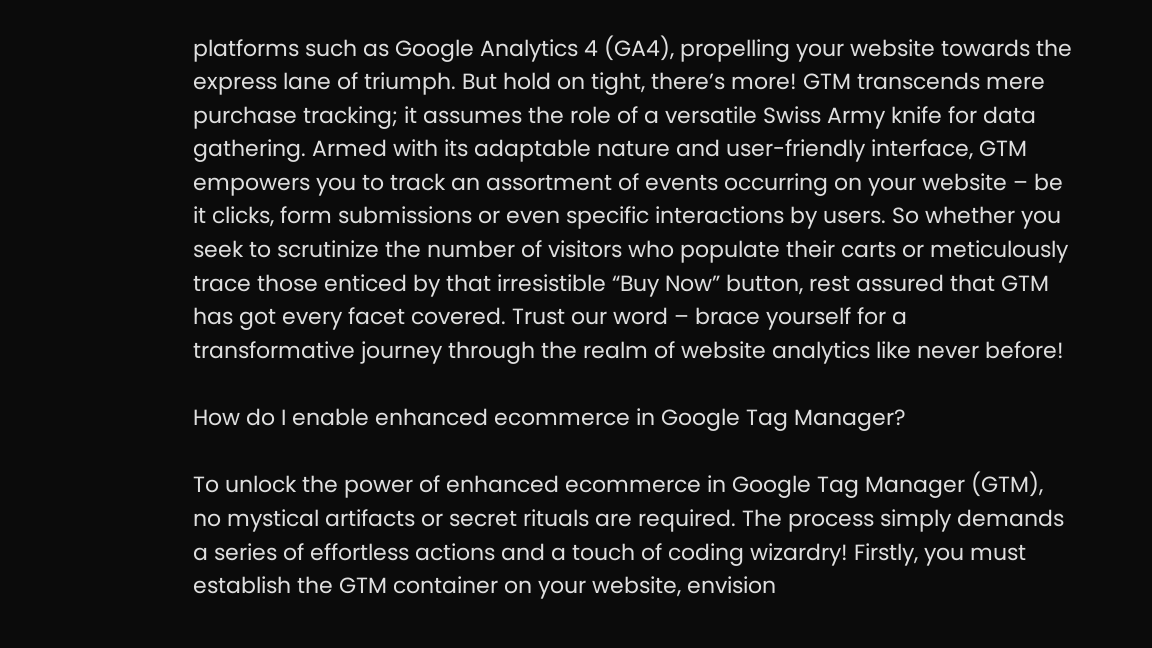platforms such as Google Analytics 4 (GA4), propelling your website towards the express lane of triumph. But hold on tight, there’s more! GTM transcends mere purchase tracking; it assumes the role of a versatile Swiss Army knife for data gathering. Armed with its adaptable nature and user-friendly interface, GTM empowers you to track an assortment of events occurring on your website – be it clicks, form submissions or even specific interactions by users. So whether you seek to scrutinize the number of visitors who populate their carts or meticulously trace those enticed by that irresistible “Buy Now” button, rest assured that GTM has got every facet covered. Trust our word – brace yourself for a transformative journey through the realm of website analytics like never before!

How do I enable enhanced ecommerce in Google Tag Manager?

To unlock the power of enhanced ecommerce in Google Tag Manager (GTM), no mystical artifacts or secret rituals are required. The process simply demands a series of effortless actions and a touch of coding wizardry! Firstly, you must establish the GTM container on your website, envision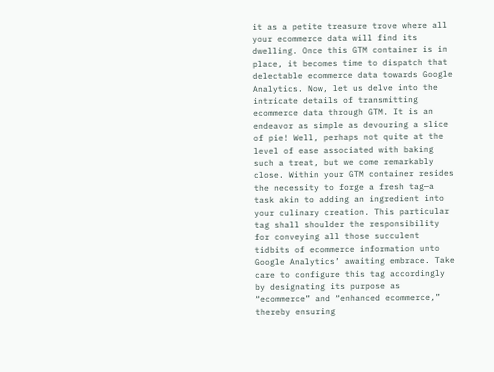it as a petite treasure trove where all your ecommerce data will find its dwelling. Once this GTM container is in place, it becomes time to dispatch that delectable ecommerce data towards Google Analytics. Now, let us delve into the intricate details of transmitting ecommerce data through GTM. It is an endeavor as simple as devouring a slice of pie! Well, perhaps not quite at the level of ease associated with baking such a treat, but we come remarkably close. Within your GTM container resides the necessity to forge a fresh tag—a task akin to adding an ingredient into your culinary creation. This particular tag shall shoulder the responsibility for conveying all those succulent tidbits of ecommerce information unto Google Analytics’ awaiting embrace. Take care to configure this tag accordingly by designating its purpose as “ecommerce” and “enhanced ecommerce,” thereby ensuring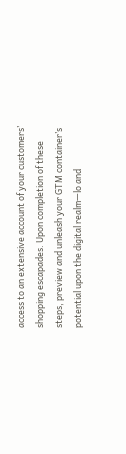access to an extensive account of your customers’ shopping escapades. Upon completion of these steps, preview and unleash your GTM container’s potential upon the digital realm—lo and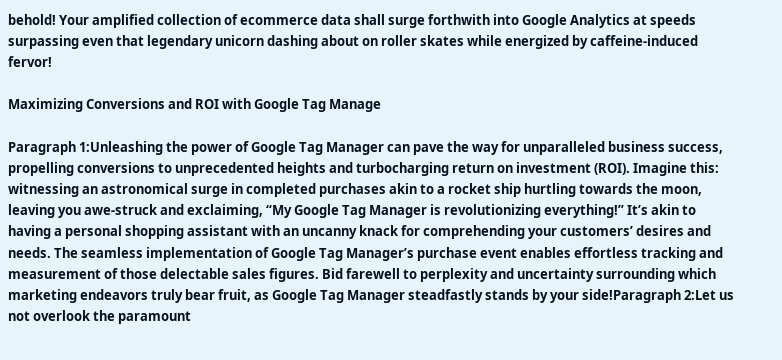behold! Your amplified collection of ecommerce data shall surge forthwith into Google Analytics at speeds surpassing even that legendary unicorn dashing about on roller skates while energized by caffeine-induced fervor!

Maximizing Conversions and ROI with Google Tag Manage

Paragraph 1:Unleashing the power of Google Tag Manager can pave the way for unparalleled business success, propelling conversions to unprecedented heights and turbocharging return on investment (ROI). Imagine this: witnessing an astronomical surge in completed purchases akin to a rocket ship hurtling towards the moon, leaving you awe-struck and exclaiming, “My Google Tag Manager is revolutionizing everything!” It’s akin to having a personal shopping assistant with an uncanny knack for comprehending your customers’ desires and needs. The seamless implementation of Google Tag Manager’s purchase event enables effortless tracking and measurement of those delectable sales figures. Bid farewell to perplexity and uncertainty surrounding which marketing endeavors truly bear fruit, as Google Tag Manager steadfastly stands by your side!Paragraph 2:Let us not overlook the paramount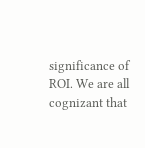significance of ROI. We are all cognizant that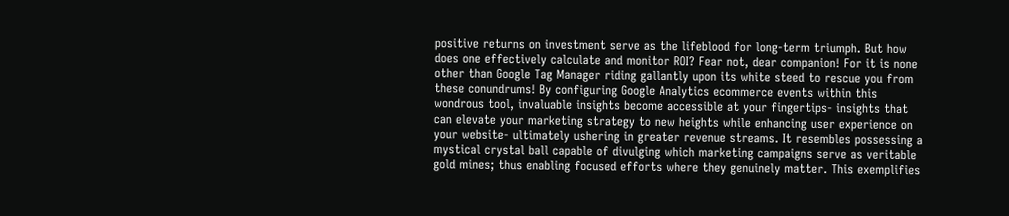positive returns on investment serve as the lifeblood for long-term triumph. But how does one effectively calculate and monitor ROI? Fear not, dear companion! For it is none other than Google Tag Manager riding gallantly upon its white steed to rescue you from these conundrums! By configuring Google Analytics ecommerce events within this wondrous tool, invaluable insights become accessible at your fingertips- insights that can elevate your marketing strategy to new heights while enhancing user experience on your website- ultimately ushering in greater revenue streams. It resembles possessing a mystical crystal ball capable of divulging which marketing campaigns serve as veritable gold mines; thus enabling focused efforts where they genuinely matter. This exemplifies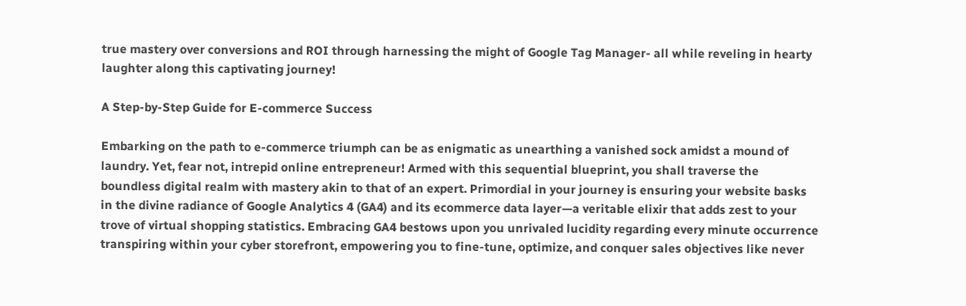true mastery over conversions and ROI through harnessing the might of Google Tag Manager- all while reveling in hearty laughter along this captivating journey!

A Step-by-Step Guide for E-commerce Success

Embarking on the path to e-commerce triumph can be as enigmatic as unearthing a vanished sock amidst a mound of laundry. Yet, fear not, intrepid online entrepreneur! Armed with this sequential blueprint, you shall traverse the boundless digital realm with mastery akin to that of an expert. Primordial in your journey is ensuring your website basks in the divine radiance of Google Analytics 4 (GA4) and its ecommerce data layer—a veritable elixir that adds zest to your trove of virtual shopping statistics. Embracing GA4 bestows upon you unrivaled lucidity regarding every minute occurrence transpiring within your cyber storefront, empowering you to fine-tune, optimize, and conquer sales objectives like never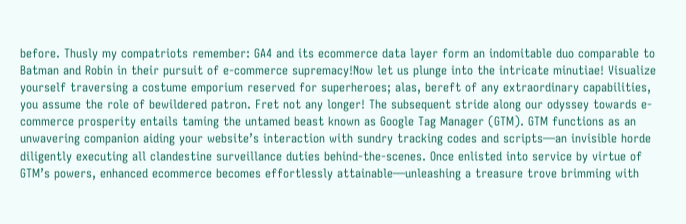before. Thusly my compatriots remember: GA4 and its ecommerce data layer form an indomitable duo comparable to Batman and Robin in their pursuit of e-commerce supremacy!Now let us plunge into the intricate minutiae! Visualize yourself traversing a costume emporium reserved for superheroes; alas, bereft of any extraordinary capabilities, you assume the role of bewildered patron. Fret not any longer! The subsequent stride along our odyssey towards e-commerce prosperity entails taming the untamed beast known as Google Tag Manager (GTM). GTM functions as an unwavering companion aiding your website’s interaction with sundry tracking codes and scripts—an invisible horde diligently executing all clandestine surveillance duties behind-the-scenes. Once enlisted into service by virtue of GTM’s powers, enhanced ecommerce becomes effortlessly attainable—unleashing a treasure trove brimming with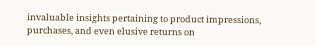invaluable insights pertaining to product impressions, purchases, and even elusive returns on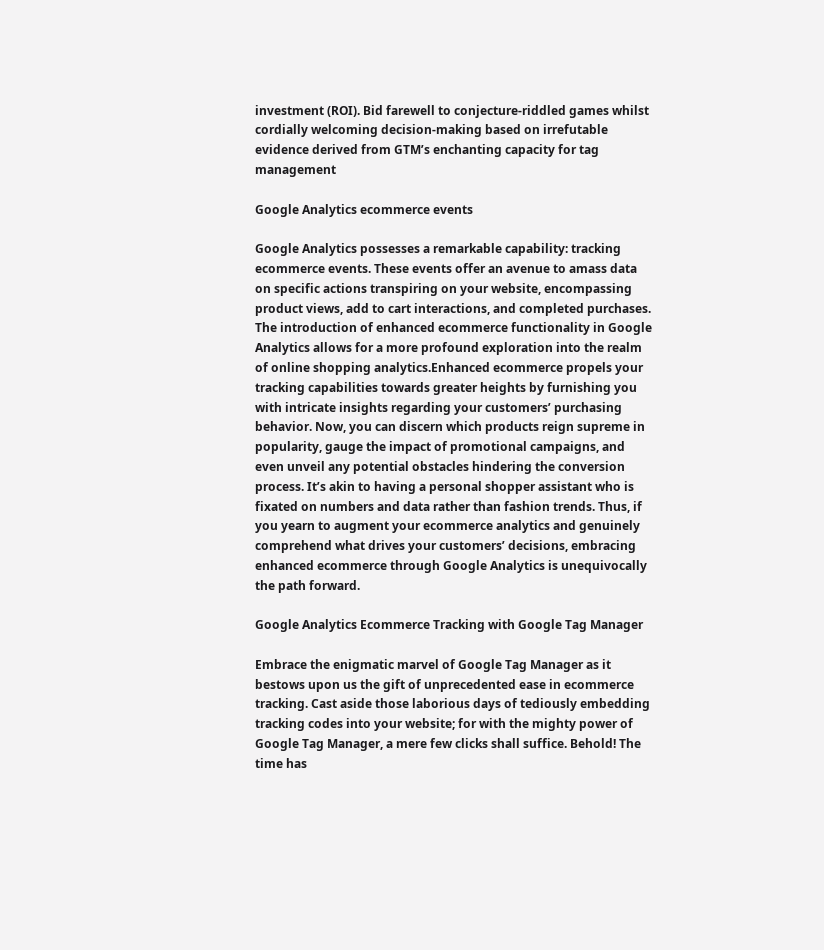investment (ROI). Bid farewell to conjecture-riddled games whilst cordially welcoming decision-making based on irrefutable evidence derived from GTM’s enchanting capacity for tag management

Google Analytics ecommerce events

Google Analytics possesses a remarkable capability: tracking ecommerce events. These events offer an avenue to amass data on specific actions transpiring on your website, encompassing product views, add to cart interactions, and completed purchases. The introduction of enhanced ecommerce functionality in Google Analytics allows for a more profound exploration into the realm of online shopping analytics.Enhanced ecommerce propels your tracking capabilities towards greater heights by furnishing you with intricate insights regarding your customers’ purchasing behavior. Now, you can discern which products reign supreme in popularity, gauge the impact of promotional campaigns, and even unveil any potential obstacles hindering the conversion process. It’s akin to having a personal shopper assistant who is fixated on numbers and data rather than fashion trends. Thus, if you yearn to augment your ecommerce analytics and genuinely comprehend what drives your customers’ decisions, embracing enhanced ecommerce through Google Analytics is unequivocally the path forward.

Google Analytics Ecommerce Tracking with Google Tag Manager

Embrace the enigmatic marvel of Google Tag Manager as it bestows upon us the gift of unprecedented ease in ecommerce tracking. Cast aside those laborious days of tediously embedding tracking codes into your website; for with the mighty power of Google Tag Manager, a mere few clicks shall suffice. Behold! The time has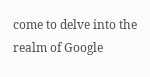come to delve into the realm of Google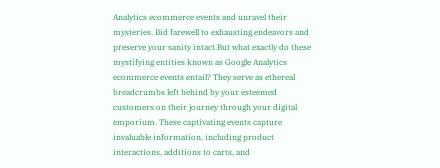Analytics ecommerce events and unravel their mysteries. Bid farewell to exhausting endeavors and preserve your sanity intact.But what exactly do these mystifying entities known as Google Analytics ecommerce events entail? They serve as ethereal breadcrumbs left behind by your esteemed customers on their journey through your digital emporium. These captivating events capture invaluable information, including product interactions, additions to carts, and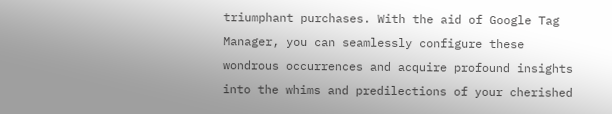triumphant purchases. With the aid of Google Tag Manager, you can seamlessly configure these wondrous occurrences and acquire profound insights into the whims and predilections of your cherished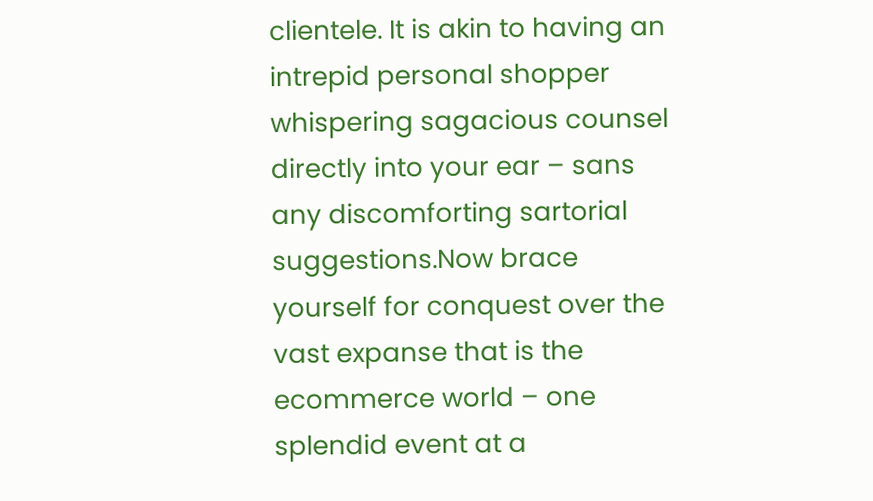clientele. It is akin to having an intrepid personal shopper whispering sagacious counsel directly into your ear – sans any discomforting sartorial suggestions.Now brace yourself for conquest over the vast expanse that is the ecommerce world – one splendid event at a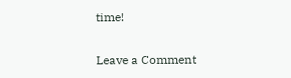time!

Leave a Comment